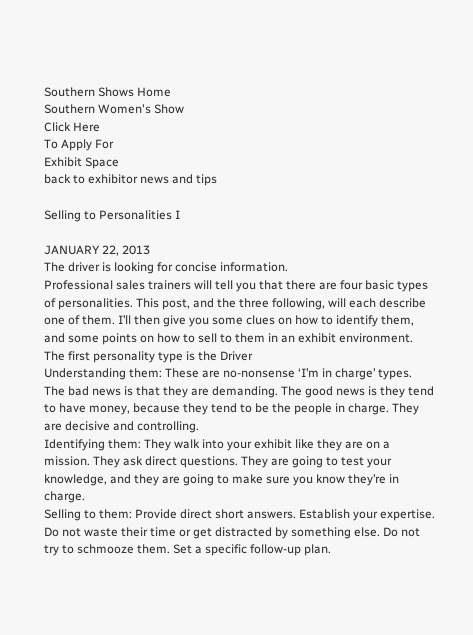Southern Shows Home
Southern Women's Show
Click Here
To Apply For
Exhibit Space
back to exhibitor news and tips

Selling to Personalities I

JANUARY 22, 2013
The driver is looking for concise information.
Professional sales trainers will tell you that there are four basic types of personalities. This post, and the three following, will each describe one of them. I’ll then give you some clues on how to identify them, and some points on how to sell to them in an exhibit environment.
The first personality type is the Driver
Understanding them: These are no-nonsense ‘I’m in charge’ types. The bad news is that they are demanding. The good news is they tend to have money, because they tend to be the people in charge. They are decisive and controlling.
Identifying them: They walk into your exhibit like they are on a mission. They ask direct questions. They are going to test your knowledge, and they are going to make sure you know they’re in charge.
Selling to them: Provide direct short answers. Establish your expertise. Do not waste their time or get distracted by something else. Do not try to schmooze them. Set a specific follow-up plan.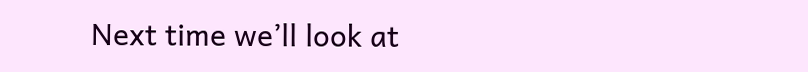Next time we’ll look at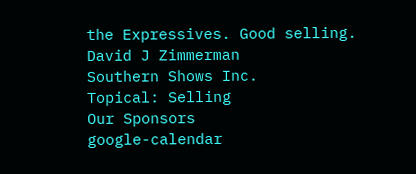the Expressives. Good selling.
David J Zimmerman
Southern Shows Inc.
Topical: Selling
Our Sponsors
google-calendar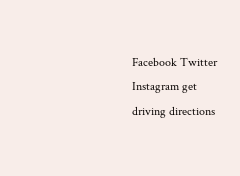Facebook Twitter Instagram get driving directions